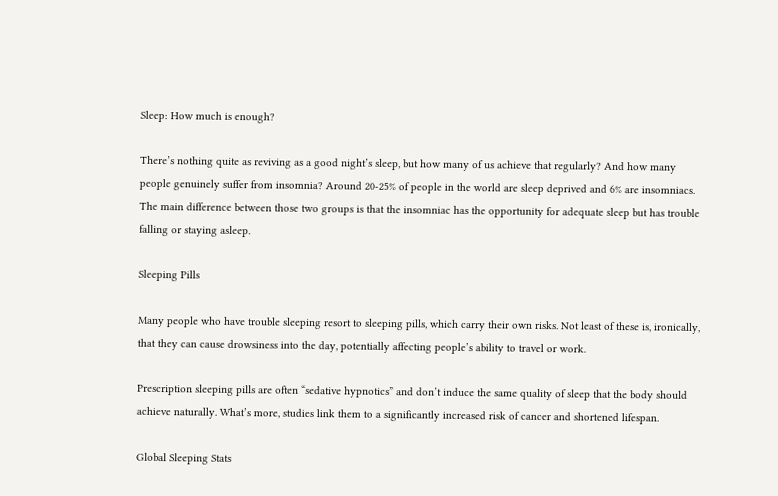Sleep: How much is enough?

There’s nothing quite as reviving as a good night’s sleep, but how many of us achieve that regularly? And how many people genuinely suffer from insomnia? Around 20-25% of people in the world are sleep deprived and 6% are insomniacs. The main difference between those two groups is that the insomniac has the opportunity for adequate sleep but has trouble falling or staying asleep.

Sleeping Pills

Many people who have trouble sleeping resort to sleeping pills, which carry their own risks. Not least of these is, ironically, that they can cause drowsiness into the day, potentially affecting people’s ability to travel or work.

Prescription sleeping pills are often “sedative hypnotics” and don’t induce the same quality of sleep that the body should achieve naturally. What’s more, studies link them to a significantly increased risk of cancer and shortened lifespan.

Global Sleeping Stats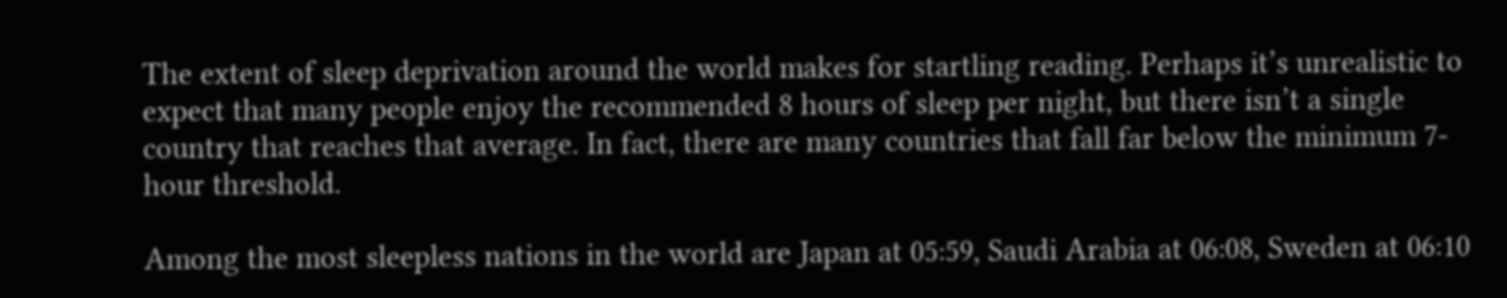The extent of sleep deprivation around the world makes for startling reading. Perhaps it’s unrealistic to expect that many people enjoy the recommended 8 hours of sleep per night, but there isn’t a single country that reaches that average. In fact, there are many countries that fall far below the minimum 7-hour threshold.

Among the most sleepless nations in the world are Japan at 05:59, Saudi Arabia at 06:08, Sweden at 06:10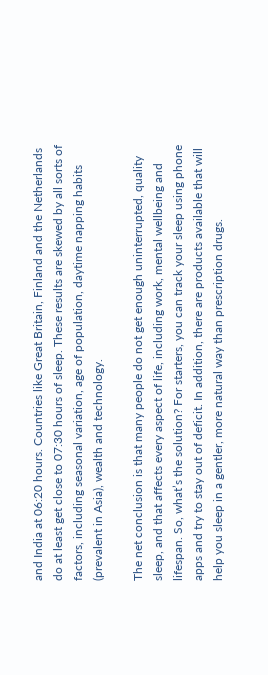and India at 06:20 hours. Countries like Great Britain, Finland and the Netherlands do at least get close to 07:30 hours of sleep. These results are skewed by all sorts of factors, including seasonal variation, age of population, daytime napping habits (prevalent in Asia), wealth and technology.

The net conclusion is that many people do not get enough uninterrupted, quality sleep, and that affects every aspect of life, including work, mental wellbeing and lifespan. So, what’s the solution? For starters, you can track your sleep using phone apps and try to stay out of deficit. In addition, there are products available that will help you sleep in a gentler, more natural way than prescription drugs.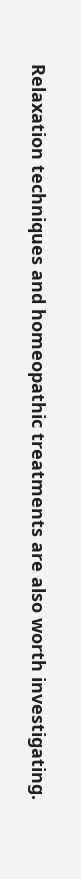Relaxation techniques and homeopathic treatments are also worth investigating.